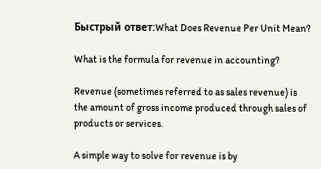Быстрый ответ:What Does Revenue Per Unit Mean?

What is the formula for revenue in accounting?

Revenue (sometimes referred to as sales revenue) is the amount of gross income produced through sales of products or services.

A simple way to solve for revenue is by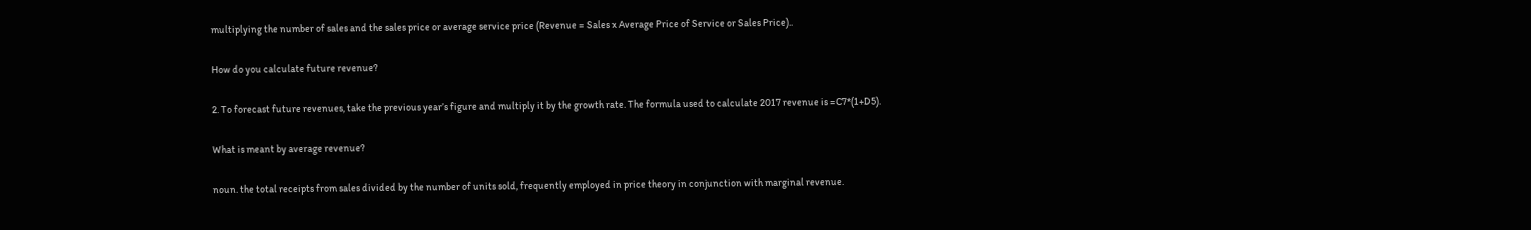multiplying the number of sales and the sales price or average service price (Revenue = Sales x Average Price of Service or Sales Price)..

How do you calculate future revenue?

2. To forecast future revenues, take the previous year’s figure and multiply it by the growth rate. The formula used to calculate 2017 revenue is =C7*(1+D5).

What is meant by average revenue?

noun. the total receipts from sales divided by the number of units sold, frequently employed in price theory in conjunction with marginal revenue.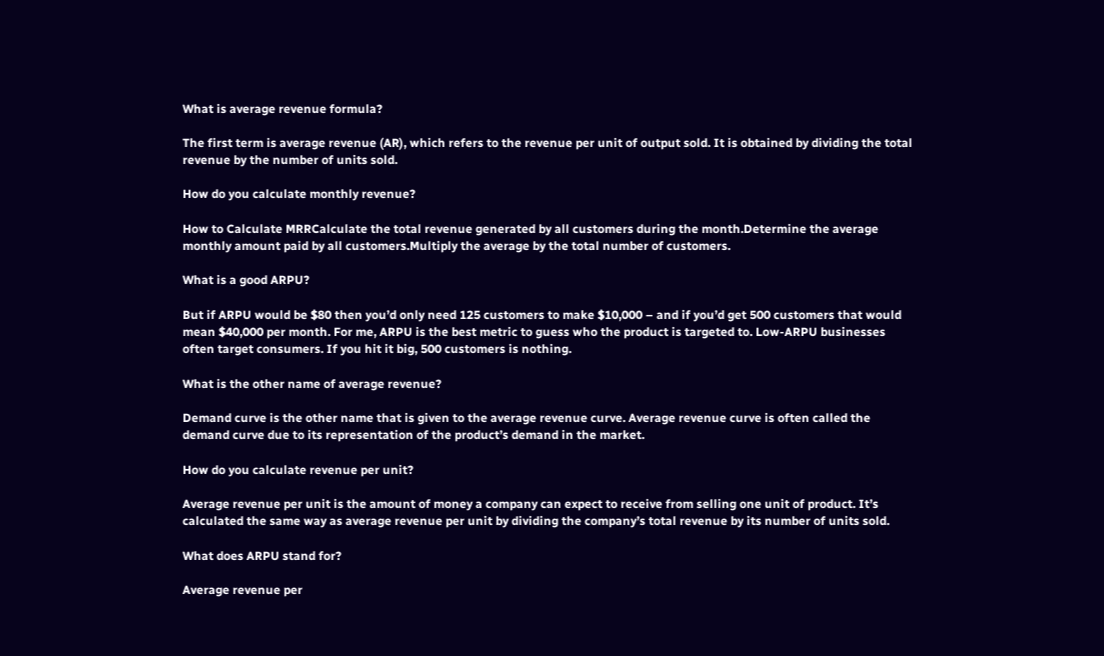What is average revenue formula?

The first term is average revenue (AR), which refers to the revenue per unit of output sold. It is obtained by dividing the total revenue by the number of units sold.

How do you calculate monthly revenue?

How to Calculate MRRCalculate the total revenue generated by all customers during the month.Determine the average monthly amount paid by all customers.Multiply the average by the total number of customers.

What is a good ARPU?

But if ARPU would be $80 then you’d only need 125 customers to make $10,000 – and if you’d get 500 customers that would mean $40,000 per month. For me, ARPU is the best metric to guess who the product is targeted to. Low-ARPU businesses often target consumers. If you hit it big, 500 customers is nothing.

What is the other name of average revenue?

Demand curve is the other name that is given to the average revenue curve. Average revenue curve is often called the demand curve due to its representation of the product’s demand in the market.

How do you calculate revenue per unit?

Average revenue per unit is the amount of money a company can expect to receive from selling one unit of product. It’s calculated the same way as average revenue per unit by dividing the company’s total revenue by its number of units sold.

What does ARPU stand for?

Average revenue per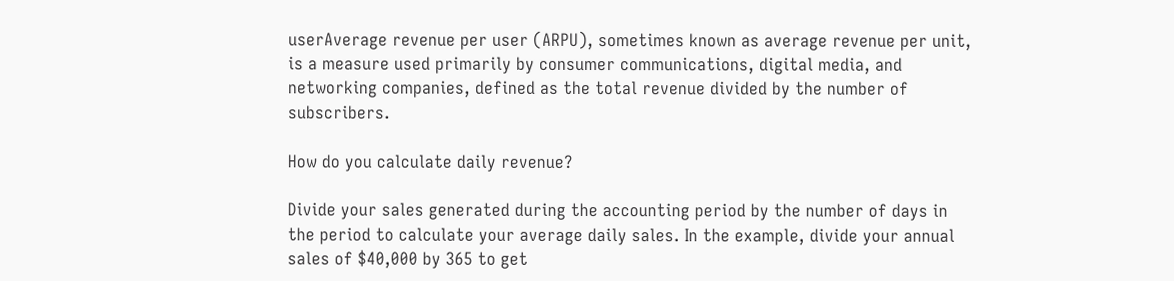userAverage revenue per user (ARPU), sometimes known as average revenue per unit, is a measure used primarily by consumer communications, digital media, and networking companies, defined as the total revenue divided by the number of subscribers.

How do you calculate daily revenue?

Divide your sales generated during the accounting period by the number of days in the period to calculate your average daily sales. In the example, divide your annual sales of $40,000 by 365 to get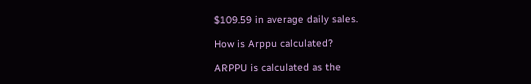$109.59 in average daily sales.

How is Arppu calculated?

ARPPU is calculated as the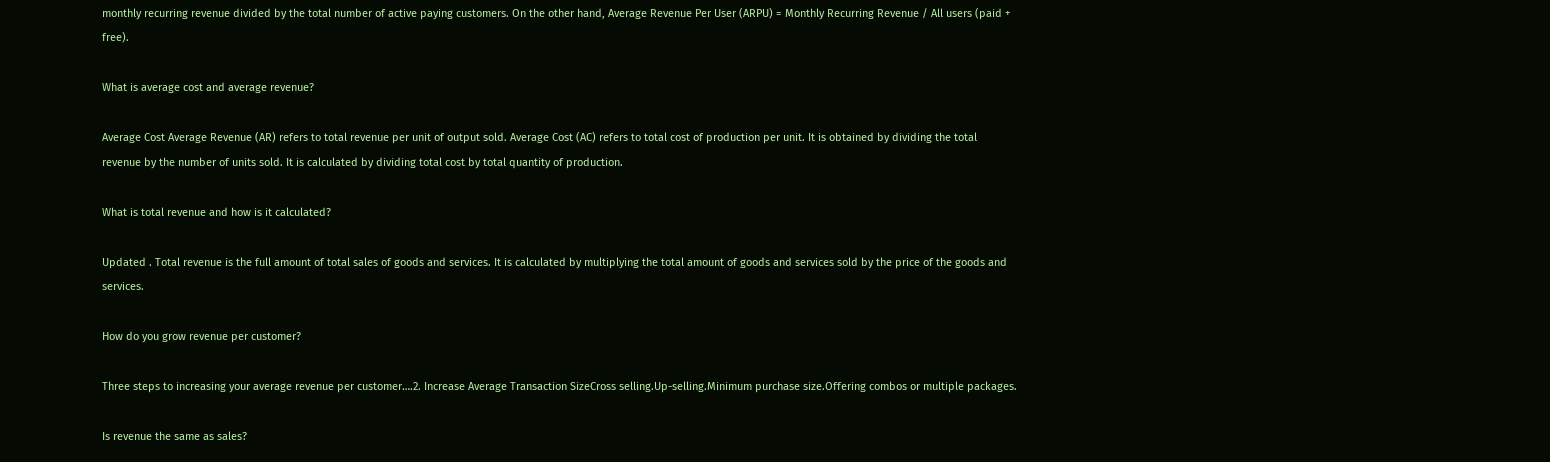monthly recurring revenue divided by the total number of active paying customers. On the other hand, Average Revenue Per User (ARPU) = Monthly Recurring Revenue / All users (paid + free).

What is average cost and average revenue?

Average Cost Average Revenue (AR) refers to total revenue per unit of output sold. Average Cost (AC) refers to total cost of production per unit. It is obtained by dividing the total revenue by the number of units sold. It is calculated by dividing total cost by total quantity of production.

What is total revenue and how is it calculated?

Updated . Total revenue is the full amount of total sales of goods and services. It is calculated by multiplying the total amount of goods and services sold by the price of the goods and services.

How do you grow revenue per customer?

Three steps to increasing your average revenue per customer….2. Increase Average Transaction SizeCross selling.Up-selling.Minimum purchase size.Offering combos or multiple packages.

Is revenue the same as sales?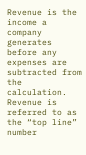Revenue is the income a company generates before any expenses are subtracted from the calculation. Revenue is referred to as the “top line” number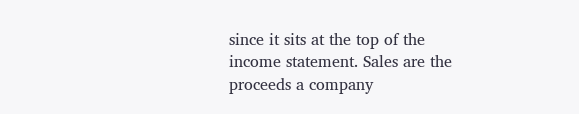since it sits at the top of the income statement. Sales are the proceeds a company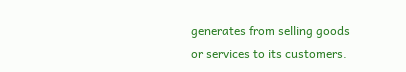generates from selling goods or services to its customers.